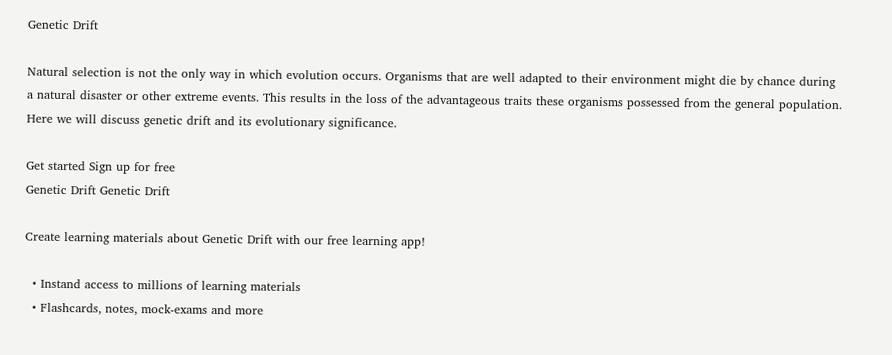Genetic Drift

Natural selection is not the only way in which evolution occurs. Organisms that are well adapted to their environment might die by chance during a natural disaster or other extreme events. This results in the loss of the advantageous traits these organisms possessed from the general population. Here we will discuss genetic drift and its evolutionary significance.

Get started Sign up for free
Genetic Drift Genetic Drift

Create learning materials about Genetic Drift with our free learning app!

  • Instand access to millions of learning materials
  • Flashcards, notes, mock-exams and more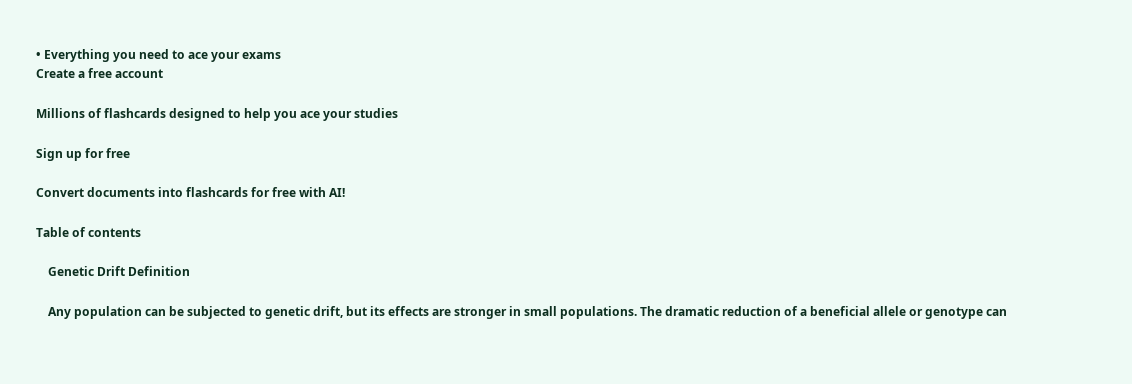• Everything you need to ace your exams
Create a free account

Millions of flashcards designed to help you ace your studies

Sign up for free

Convert documents into flashcards for free with AI!

Table of contents

    Genetic Drift Definition

    Any population can be subjected to genetic drift, but its effects are stronger in small populations. The dramatic reduction of a beneficial allele or genotype can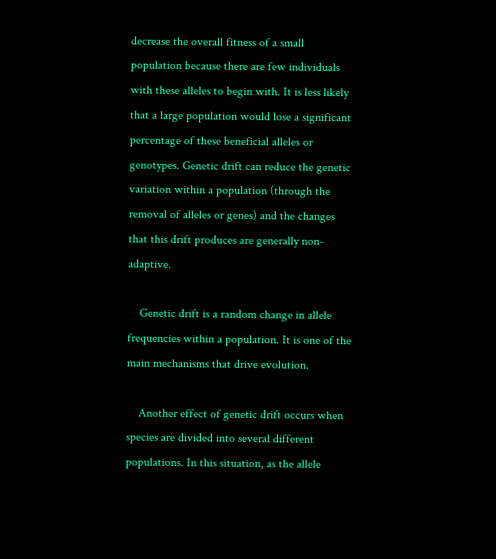decrease the overall fitness of a small population because there are few individuals with these alleles to begin with. It is less likely that a large population would lose a significant percentage of these beneficial alleles or genotypes. Genetic drift can reduce the genetic variation within a population (through the removal of alleles or genes) and the changes that this drift produces are generally non-adaptive.

    Genetic drift is a random change in allele frequencies within a population. It is one of the main mechanisms that drive evolution.

    Another effect of genetic drift occurs when species are divided into several different populations. In this situation, as the allele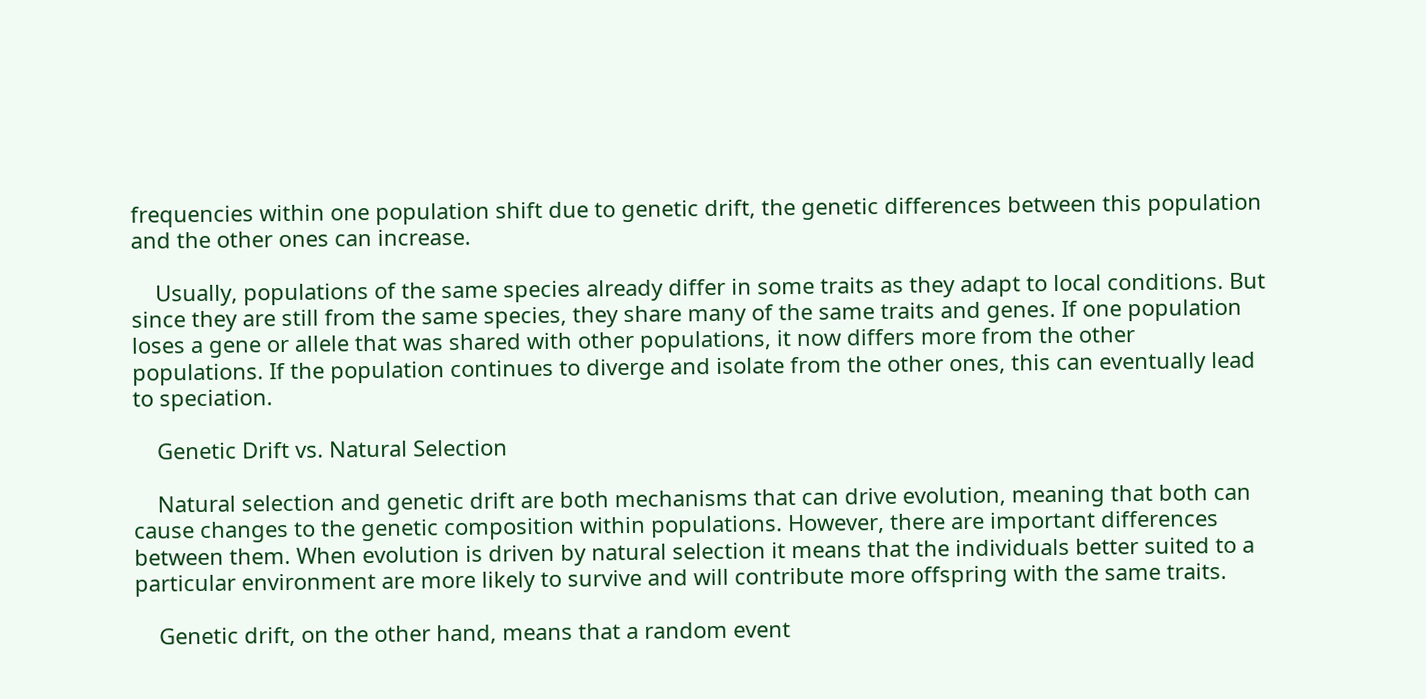frequencies within one population shift due to genetic drift, the genetic differences between this population and the other ones can increase.

    Usually, populations of the same species already differ in some traits as they adapt to local conditions. But since they are still from the same species, they share many of the same traits and genes. If one population loses a gene or allele that was shared with other populations, it now differs more from the other populations. If the population continues to diverge and isolate from the other ones, this can eventually lead to speciation.

    Genetic Drift vs. Natural Selection

    Natural selection and genetic drift are both mechanisms that can drive evolution, meaning that both can cause changes to the genetic composition within populations. However, there are important differences between them. When evolution is driven by natural selection it means that the individuals better suited to a particular environment are more likely to survive and will contribute more offspring with the same traits.

    Genetic drift, on the other hand, means that a random event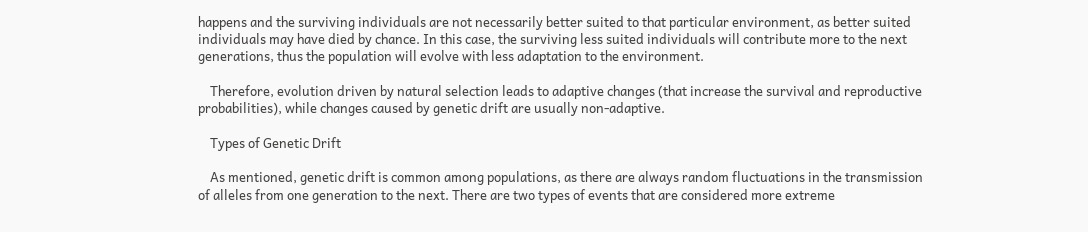happens and the surviving individuals are not necessarily better suited to that particular environment, as better suited individuals may have died by chance. In this case, the surviving less suited individuals will contribute more to the next generations, thus the population will evolve with less adaptation to the environment.

    Therefore, evolution driven by natural selection leads to adaptive changes (that increase the survival and reproductive probabilities), while changes caused by genetic drift are usually non-adaptive.

    Types of Genetic Drift

    As mentioned, genetic drift is common among populations, as there are always random fluctuations in the transmission of alleles from one generation to the next. There are two types of events that are considered more extreme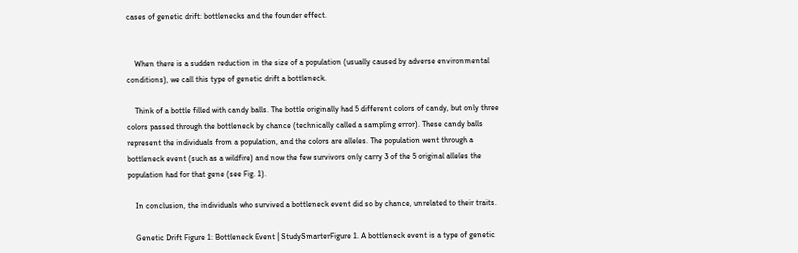cases of genetic drift: bottlenecks and the founder effect.


    When there is a sudden reduction in the size of a population (usually caused by adverse environmental conditions), we call this type of genetic drift a bottleneck.

    Think of a bottle filled with candy balls. The bottle originally had 5 different colors of candy, but only three colors passed through the bottleneck by chance (technically called a sampling error). These candy balls represent the individuals from a population, and the colors are alleles. The population went through a bottleneck event (such as a wildfire) and now the few survivors only carry 3 of the 5 original alleles the population had for that gene (see Fig. 1).

    In conclusion, the individuals who survived a bottleneck event did so by chance, unrelated to their traits.

    Genetic Drift Figure 1: Bottleneck Event | StudySmarterFigure 1. A bottleneck event is a type of genetic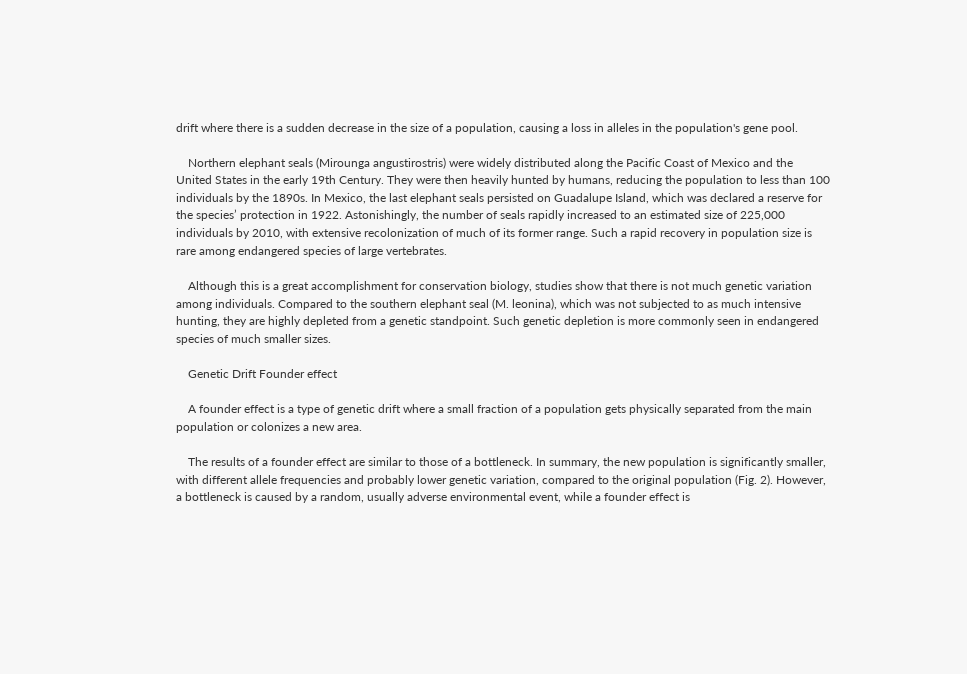drift where there is a sudden decrease in the size of a population, causing a loss in alleles in the population's gene pool.

    Northern elephant seals (Mirounga angustirostris) were widely distributed along the Pacific Coast of Mexico and the United States in the early 19th Century. They were then heavily hunted by humans, reducing the population to less than 100 individuals by the 1890s. In Mexico, the last elephant seals persisted on Guadalupe Island, which was declared a reserve for the species’ protection in 1922. Astonishingly, the number of seals rapidly increased to an estimated size of 225,000 individuals by 2010, with extensive recolonization of much of its former range. Such a rapid recovery in population size is rare among endangered species of large vertebrates.

    Although this is a great accomplishment for conservation biology, studies show that there is not much genetic variation among individuals. Compared to the southern elephant seal (M. leonina), which was not subjected to as much intensive hunting, they are highly depleted from a genetic standpoint. Such genetic depletion is more commonly seen in endangered species of much smaller sizes.

    Genetic Drift Founder effect

    A founder effect is a type of genetic drift where a small fraction of a population gets physically separated from the main population or colonizes a new area.

    The results of a founder effect are similar to those of a bottleneck. In summary, the new population is significantly smaller, with different allele frequencies and probably lower genetic variation, compared to the original population (Fig. 2). However, a bottleneck is caused by a random, usually adverse environmental event, while a founder effect is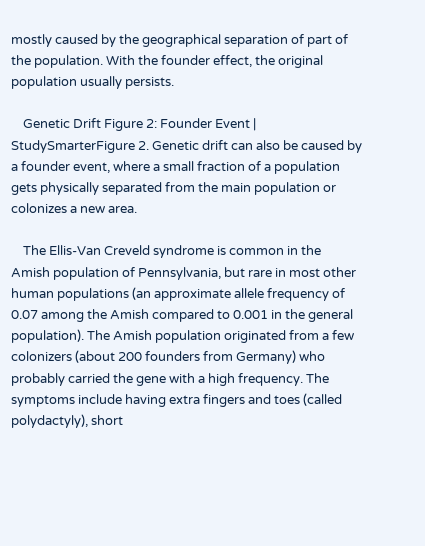mostly caused by the geographical separation of part of the population. With the founder effect, the original population usually persists.

    Genetic Drift Figure 2: Founder Event | StudySmarterFigure 2. Genetic drift can also be caused by a founder event, where a small fraction of a population gets physically separated from the main population or colonizes a new area.

    The Ellis-Van Creveld syndrome is common in the Amish population of Pennsylvania, but rare in most other human populations (an approximate allele frequency of 0.07 among the Amish compared to 0.001 in the general population). The Amish population originated from a few colonizers (about 200 founders from Germany) who probably carried the gene with a high frequency. The symptoms include having extra fingers and toes (called polydactyly), short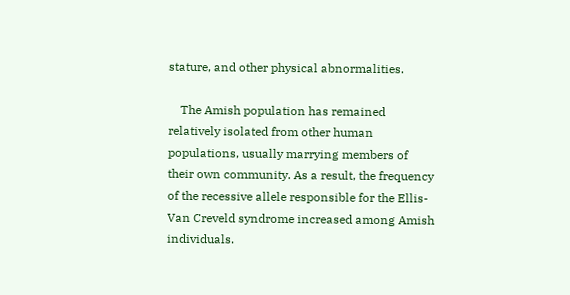stature, and other physical abnormalities.

    The Amish population has remained relatively isolated from other human populations, usually marrying members of their own community. As a result, the frequency of the recessive allele responsible for the Ellis-Van Creveld syndrome increased among Amish individuals.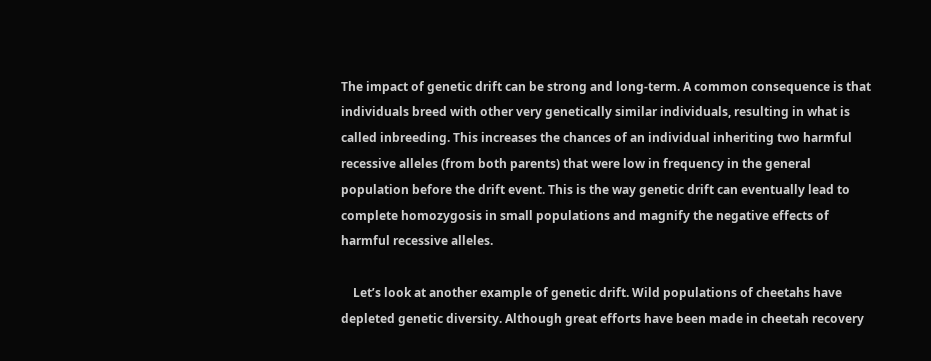The impact of genetic drift can be strong and long-term. A common consequence is that individuals breed with other very genetically similar individuals, resulting in what is called inbreeding. This increases the chances of an individual inheriting two harmful recessive alleles (from both parents) that were low in frequency in the general population before the drift event. This is the way genetic drift can eventually lead to complete homozygosis in small populations and magnify the negative effects of harmful recessive alleles.

    Let’s look at another example of genetic drift. Wild populations of cheetahs have depleted genetic diversity. Although great efforts have been made in cheetah recovery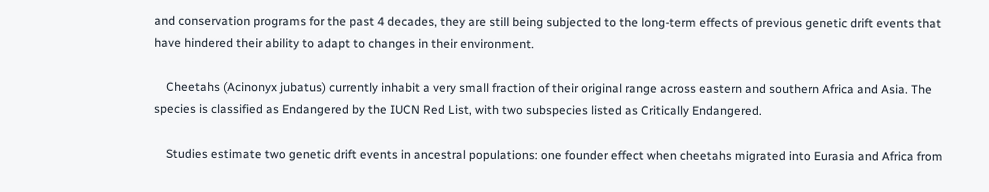and conservation programs for the past 4 decades, they are still being subjected to the long-term effects of previous genetic drift events that have hindered their ability to adapt to changes in their environment.

    Cheetahs (Acinonyx jubatus) currently inhabit a very small fraction of their original range across eastern and southern Africa and Asia. The species is classified as Endangered by the IUCN Red List, with two subspecies listed as Critically Endangered.

    Studies estimate two genetic drift events in ancestral populations: one founder effect when cheetahs migrated into Eurasia and Africa from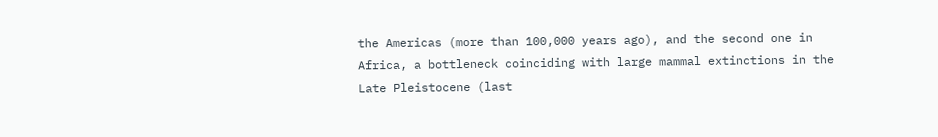the Americas (more than 100,000 years ago), and the second one in Africa, a bottleneck coinciding with large mammal extinctions in the Late Pleistocene (last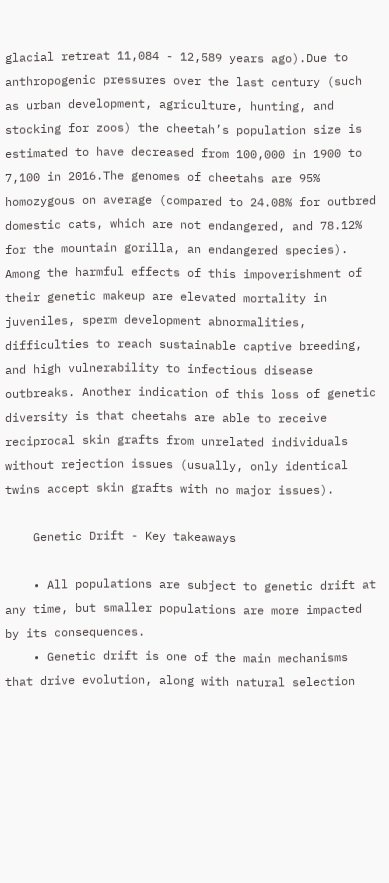glacial retreat 11,084 - 12,589 years ago).Due to anthropogenic pressures over the last century (such as urban development, agriculture, hunting, and stocking for zoos) the cheetah’s population size is estimated to have decreased from 100,000 in 1900 to 7,100 in 2016.The genomes of cheetahs are 95% homozygous on average (compared to 24.08% for outbred domestic cats, which are not endangered, and 78.12% for the mountain gorilla, an endangered species). Among the harmful effects of this impoverishment of their genetic makeup are elevated mortality in juveniles, sperm development abnormalities, difficulties to reach sustainable captive breeding, and high vulnerability to infectious disease outbreaks. Another indication of this loss of genetic diversity is that cheetahs are able to receive reciprocal skin grafts from unrelated individuals without rejection issues (usually, only identical twins accept skin grafts with no major issues).

    Genetic Drift - Key takeaways

    • All populations are subject to genetic drift at any time, but smaller populations are more impacted by its consequences.
    • Genetic drift is one of the main mechanisms that drive evolution, along with natural selection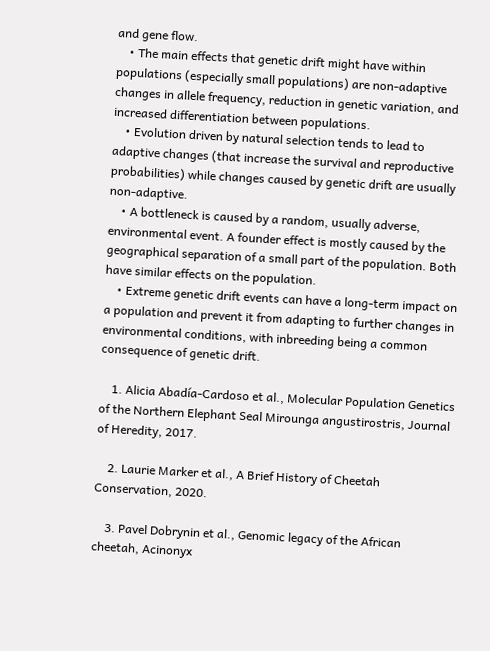and gene flow.
    • The main effects that genetic drift might have within populations (especially small populations) are non-adaptive changes in allele frequency, reduction in genetic variation, and increased differentiation between populations.
    • Evolution driven by natural selection tends to lead to adaptive changes (that increase the survival and reproductive probabilities) while changes caused by genetic drift are usually non-adaptive.
    • A bottleneck is caused by a random, usually adverse, environmental event. A founder effect is mostly caused by the geographical separation of a small part of the population. Both have similar effects on the population.
    • Extreme genetic drift events can have a long-term impact on a population and prevent it from adapting to further changes in environmental conditions, with inbreeding being a common consequence of genetic drift.

    1. Alicia Abadía-Cardoso et al., Molecular Population Genetics of the Northern Elephant Seal Mirounga angustirostris, Journal of Heredity, 2017.

    2. Laurie Marker et al., A Brief History of Cheetah Conservation, 2020.

    3. Pavel Dobrynin et al., Genomic legacy of the African cheetah, Acinonyx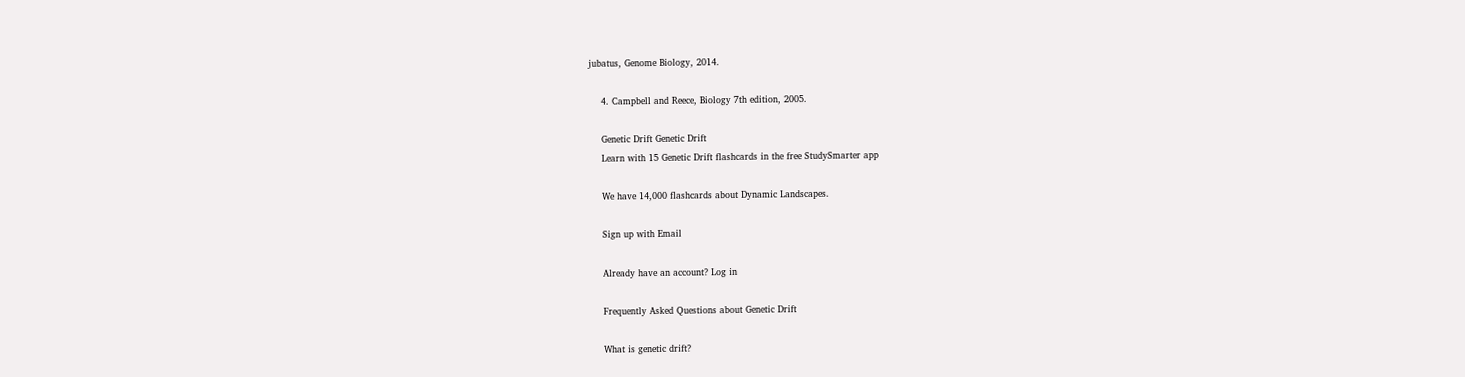jubatus, Genome Biology, 2014.

    4. Campbell and Reece, Biology 7th edition, 2005.

    Genetic Drift Genetic Drift
    Learn with 15 Genetic Drift flashcards in the free StudySmarter app

    We have 14,000 flashcards about Dynamic Landscapes.

    Sign up with Email

    Already have an account? Log in

    Frequently Asked Questions about Genetic Drift

    What is genetic drift?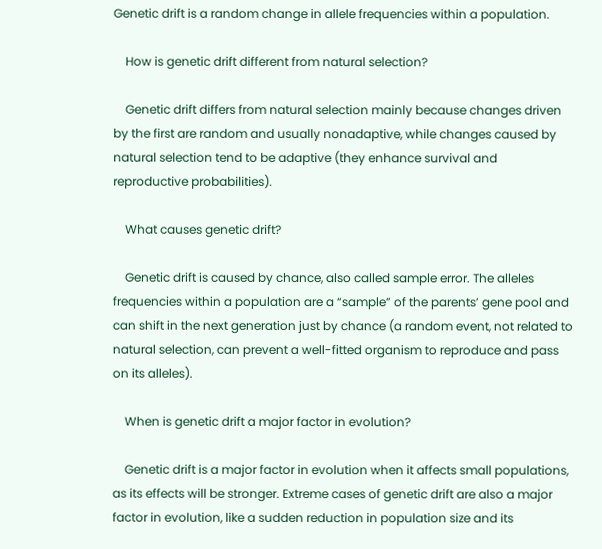Genetic drift is a random change in allele frequencies within a population.

    How is genetic drift different from natural selection?

    Genetic drift differs from natural selection mainly because changes driven by the first are random and usually nonadaptive, while changes caused by natural selection tend to be adaptive (they enhance survival and reproductive probabilities).

    What causes genetic drift?

    Genetic drift is caused by chance, also called sample error. The alleles frequencies within a population are a “sample” of the parents’ gene pool and can shift in the next generation just by chance (a random event, not related to natural selection, can prevent a well-fitted organism to reproduce and pass on its alleles).

    When is genetic drift a major factor in evolution?

    Genetic drift is a major factor in evolution when it affects small populations, as its effects will be stronger. Extreme cases of genetic drift are also a major factor in evolution, like a sudden reduction in population size and its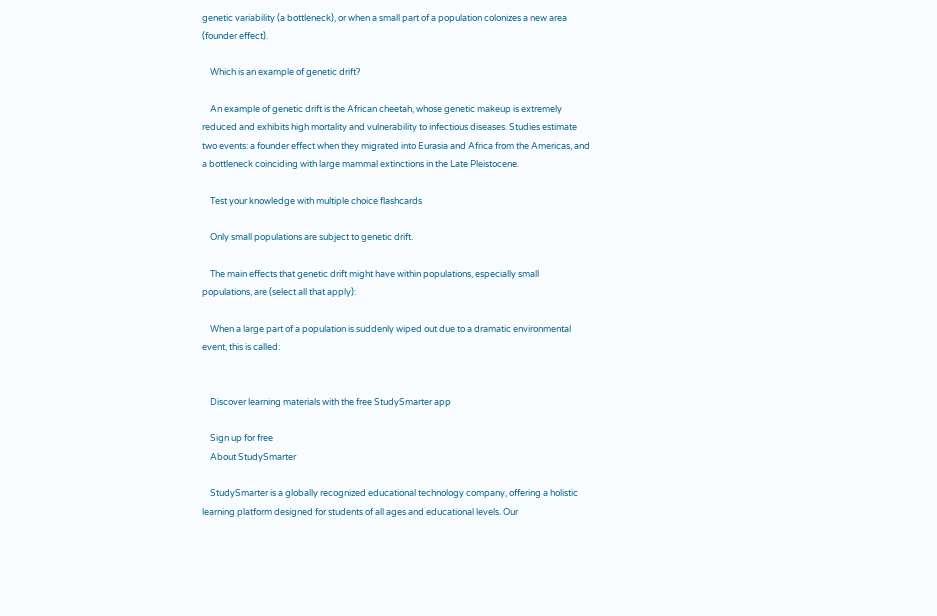genetic variability (a bottleneck), or when a small part of a population colonizes a new area (founder effect).

    Which is an example of genetic drift?

    An example of genetic drift is the African cheetah, whose genetic makeup is extremely reduced and exhibits high mortality and vulnerability to infectious diseases. Studies estimate two events: a founder effect when they migrated into Eurasia and Africa from the Americas, and a bottleneck coinciding with large mammal extinctions in the Late Pleistocene.

    Test your knowledge with multiple choice flashcards

    Only small populations are subject to genetic drift.

    The main effects that genetic drift might have within populations, especially small populations, are (select all that apply):

    When a large part of a population is suddenly wiped out due to a dramatic environmental event, this is called:


    Discover learning materials with the free StudySmarter app

    Sign up for free
    About StudySmarter

    StudySmarter is a globally recognized educational technology company, offering a holistic learning platform designed for students of all ages and educational levels. Our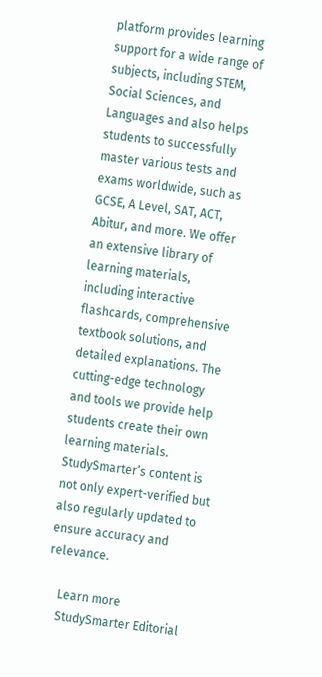platform provides learning support for a wide range of subjects, including STEM, Social Sciences, and Languages and also helps students to successfully master various tests and exams worldwide, such as GCSE, A Level, SAT, ACT, Abitur, and more. We offer an extensive library of learning materials, including interactive flashcards, comprehensive textbook solutions, and detailed explanations. The cutting-edge technology and tools we provide help students create their own learning materials. StudySmarter’s content is not only expert-verified but also regularly updated to ensure accuracy and relevance.

    Learn more
    StudySmarter Editorial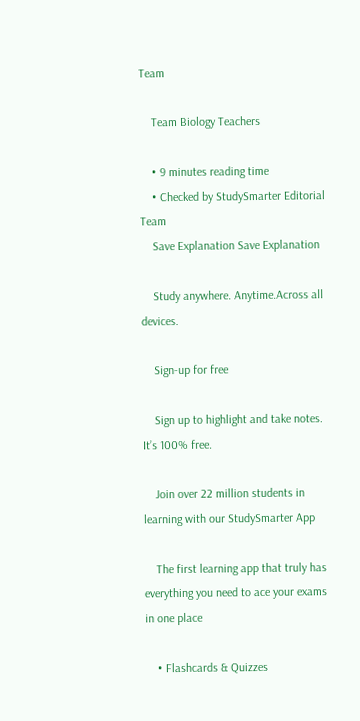Team

    Team Biology Teachers

    • 9 minutes reading time
    • Checked by StudySmarter Editorial Team
    Save Explanation Save Explanation

    Study anywhere. Anytime.Across all devices.

    Sign-up for free

    Sign up to highlight and take notes. It’s 100% free.

    Join over 22 million students in learning with our StudySmarter App

    The first learning app that truly has everything you need to ace your exams in one place

    • Flashcards & Quizzes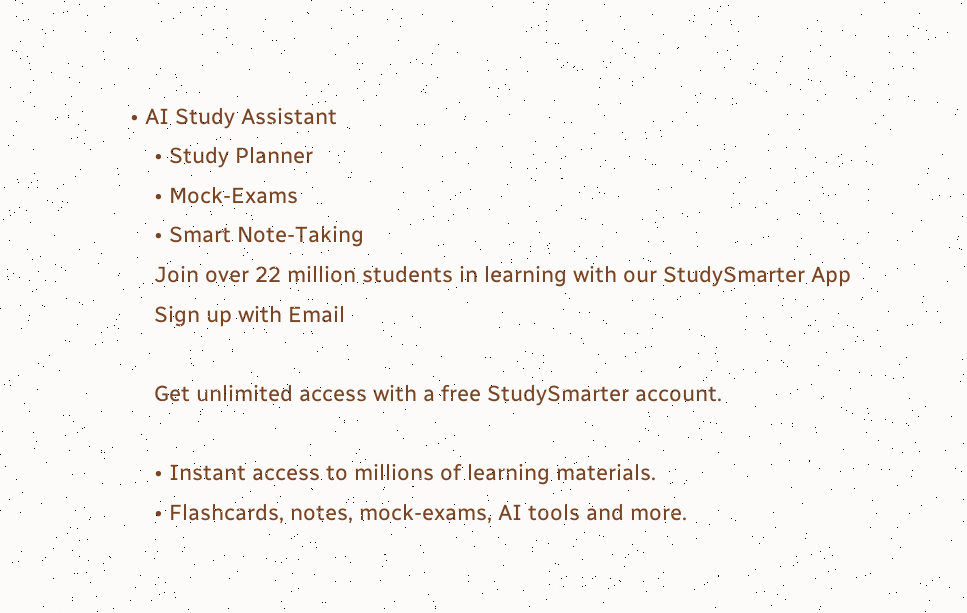• AI Study Assistant
    • Study Planner
    • Mock-Exams
    • Smart Note-Taking
    Join over 22 million students in learning with our StudySmarter App
    Sign up with Email

    Get unlimited access with a free StudySmarter account.

    • Instant access to millions of learning materials.
    • Flashcards, notes, mock-exams, AI tools and more.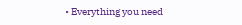• Everything you need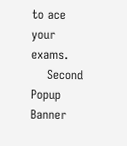to ace your exams.
    Second Popup Banner